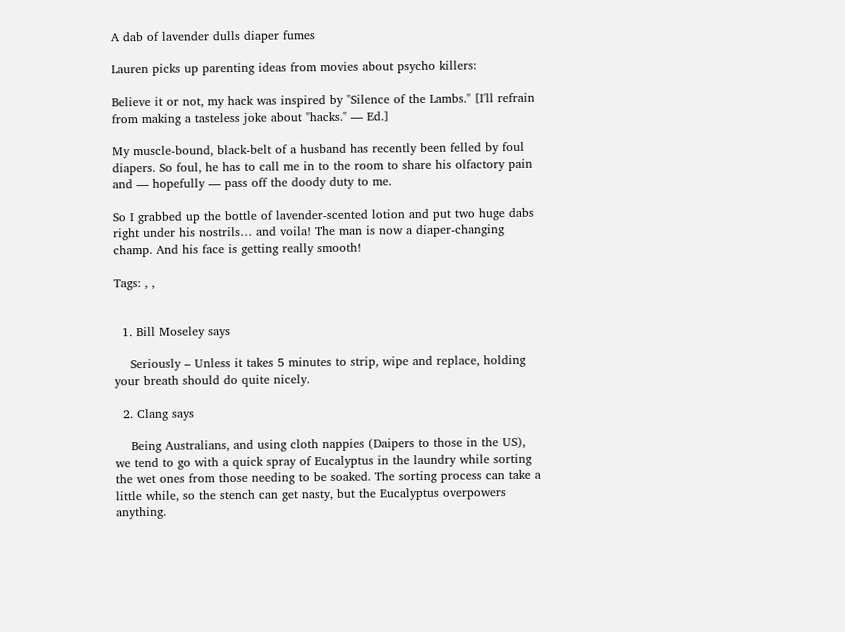A dab of lavender dulls diaper fumes

Lauren picks up parenting ideas from movies about psycho killers:

Believe it or not, my hack was inspired by "Silence of the Lambs." [I'll refrain from making a tasteless joke about "hacks." — Ed.]

My muscle-bound, black-belt of a husband has recently been felled by foul diapers. So foul, he has to call me in to the room to share his olfactory pain and — hopefully — pass off the doody duty to me.

So I grabbed up the bottle of lavender-scented lotion and put two huge dabs right under his nostrils… and voila! The man is now a diaper-changing champ. And his face is getting really smooth!

Tags: , ,


  1. Bill Moseley says

    Seriously – Unless it takes 5 minutes to strip, wipe and replace, holding your breath should do quite nicely.

  2. Clang says

    Being Australians, and using cloth nappies (Daipers to those in the US), we tend to go with a quick spray of Eucalyptus in the laundry while sorting the wet ones from those needing to be soaked. The sorting process can take a little while, so the stench can get nasty, but the Eucalyptus overpowers anything.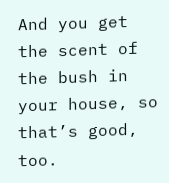And you get the scent of the bush in your house, so that’s good, too.